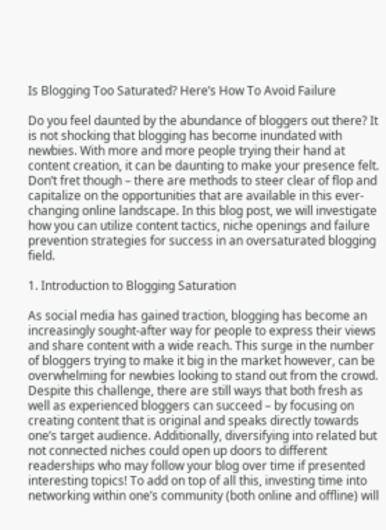Is Blogging Too Saturated? Here’s How To Avoid Failure

Do you feel daunted by the abundance of bloggers out there? It is not shocking that blogging has become inundated with newbies. With more and more people trying their hand at content creation, it can be daunting to make your presence felt. Don’t fret though – there are methods to steer clear of flop and capitalize on the opportunities that are available in this ever-changing online landscape. In this blog post, we will investigate how you can utilize content tactics, niche openings and failure prevention strategies for success in an oversaturated blogging field.

1. Introduction to Blogging Saturation

As social media has gained traction, blogging has become an increasingly sought-after way for people to express their views and share content with a wide reach. This surge in the number of bloggers trying to make it big in the market however, can be overwhelming for newbies looking to stand out from the crowd. Despite this challenge, there are still ways that both fresh as well as experienced bloggers can succeed – by focusing on creating content that is original and speaks directly towards one’s target audience. Additionally, diversifying into related but not connected niches could open up doors to different readerships who may follow your blog over time if presented interesting topics! To add on top of all this, investing time into networking within one’s community (both online and offline) will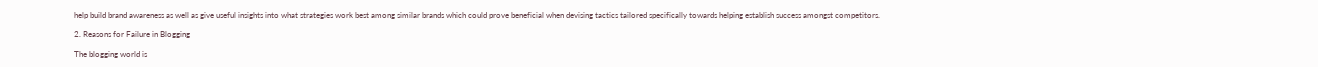help build brand awareness as well as give useful insights into what strategies work best among similar brands which could prove beneficial when devising tactics tailored specifically towards helping establish success amongst competitors.

2. Reasons for Failure in Blogging

The blogging world is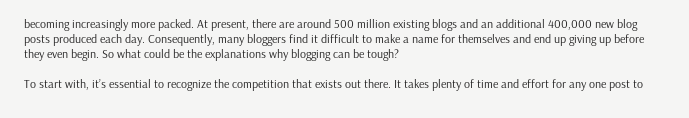becoming increasingly more packed. At present, there are around 500 million existing blogs and an additional 400,000 new blog posts produced each day. Consequently, many bloggers find it difficult to make a name for themselves and end up giving up before they even begin. So what could be the explanations why blogging can be tough?

To start with, it’s essential to recognize the competition that exists out there. It takes plenty of time and effort for any one post to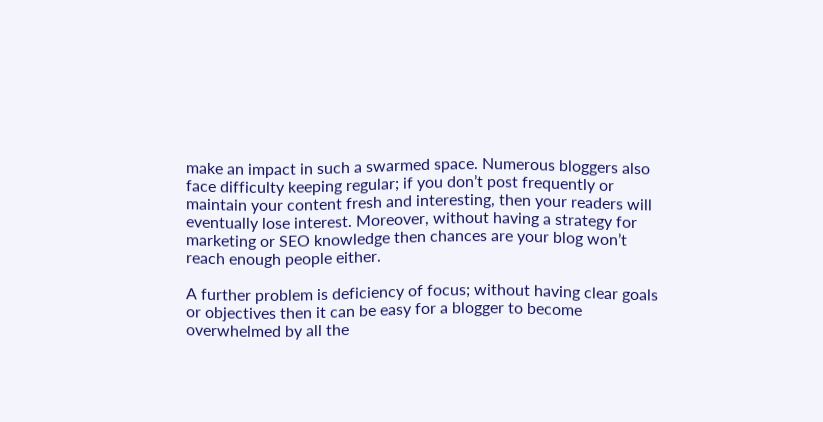make an impact in such a swarmed space. Numerous bloggers also face difficulty keeping regular; if you don’t post frequently or maintain your content fresh and interesting, then your readers will eventually lose interest. Moreover, without having a strategy for marketing or SEO knowledge then chances are your blog won’t reach enough people either.

A further problem is deficiency of focus; without having clear goals or objectives then it can be easy for a blogger to become overwhelmed by all the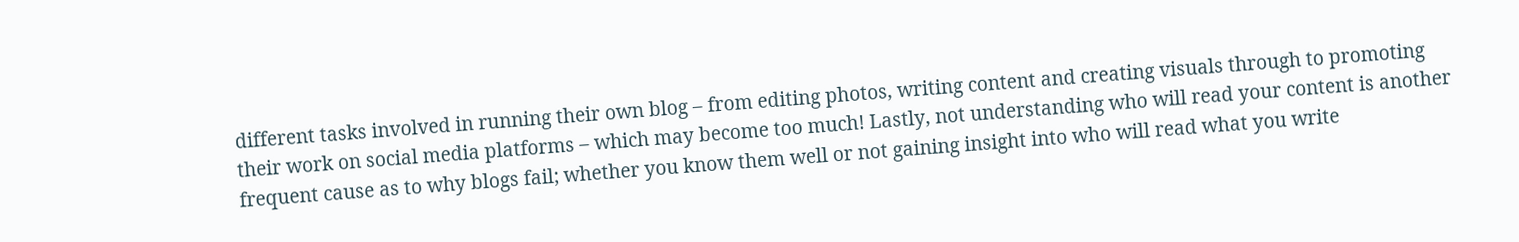different tasks involved in running their own blog – from editing photos, writing content and creating visuals through to promoting their work on social media platforms – which may become too much! Lastly, not understanding who will read your content is another frequent cause as to why blogs fail; whether you know them well or not gaining insight into who will read what you write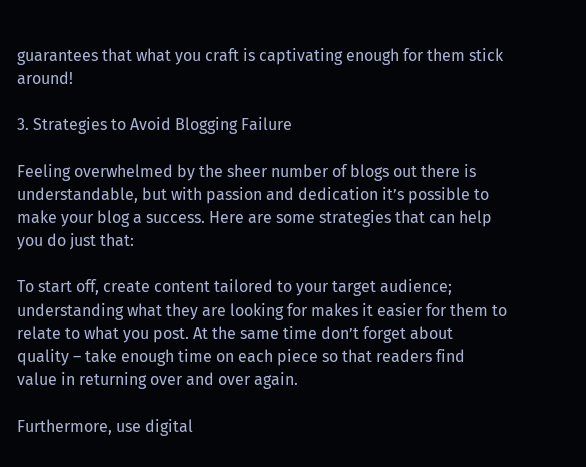guarantees that what you craft is captivating enough for them stick around!

3. Strategies to Avoid Blogging Failure

Feeling overwhelmed by the sheer number of blogs out there is understandable, but with passion and dedication it’s possible to make your blog a success. Here are some strategies that can help you do just that:

To start off, create content tailored to your target audience; understanding what they are looking for makes it easier for them to relate to what you post. At the same time don’t forget about quality – take enough time on each piece so that readers find value in returning over and over again.

Furthermore, use digital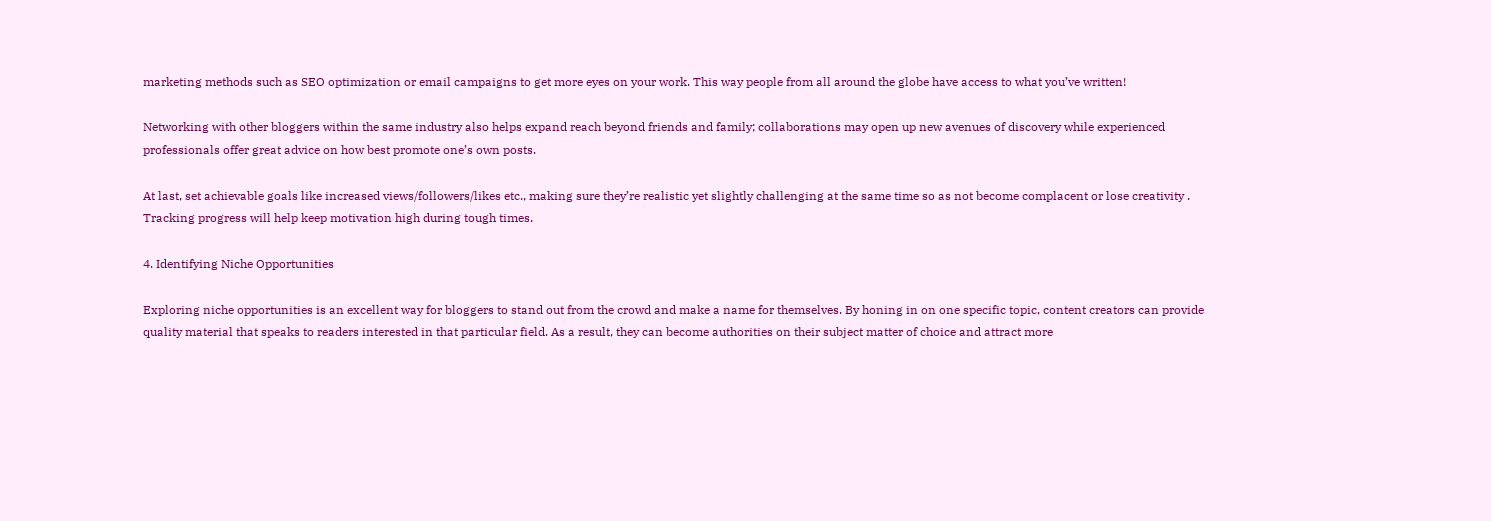marketing methods such as SEO optimization or email campaigns to get more eyes on your work. This way people from all around the globe have access to what you’ve written!

Networking with other bloggers within the same industry also helps expand reach beyond friends and family; collaborations may open up new avenues of discovery while experienced professionals offer great advice on how best promote one’s own posts.

At last, set achievable goals like increased views/followers/likes etc., making sure they’re realistic yet slightly challenging at the same time so as not become complacent or lose creativity . Tracking progress will help keep motivation high during tough times.

4. Identifying Niche Opportunities

Exploring niche opportunities is an excellent way for bloggers to stand out from the crowd and make a name for themselves. By honing in on one specific topic, content creators can provide quality material that speaks to readers interested in that particular field. As a result, they can become authorities on their subject matter of choice and attract more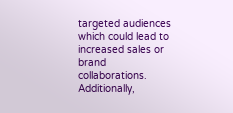targeted audiences which could lead to increased sales or brand collaborations. Additionally,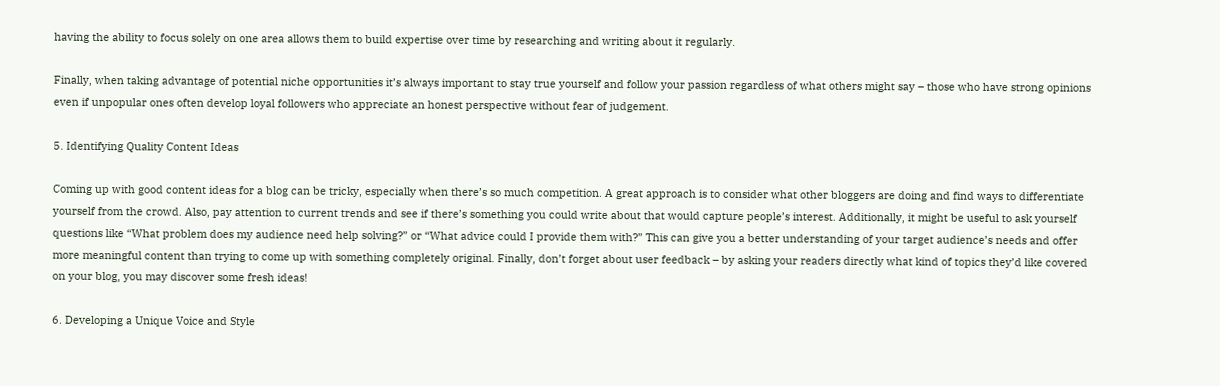having the ability to focus solely on one area allows them to build expertise over time by researching and writing about it regularly.

Finally, when taking advantage of potential niche opportunities it’s always important to stay true yourself and follow your passion regardless of what others might say – those who have strong opinions even if unpopular ones often develop loyal followers who appreciate an honest perspective without fear of judgement.

5. Identifying Quality Content Ideas

Coming up with good content ideas for a blog can be tricky, especially when there’s so much competition. A great approach is to consider what other bloggers are doing and find ways to differentiate yourself from the crowd. Also, pay attention to current trends and see if there’s something you could write about that would capture people’s interest. Additionally, it might be useful to ask yourself questions like “What problem does my audience need help solving?” or “What advice could I provide them with?” This can give you a better understanding of your target audience’s needs and offer more meaningful content than trying to come up with something completely original. Finally, don’t forget about user feedback – by asking your readers directly what kind of topics they’d like covered on your blog, you may discover some fresh ideas!

6. Developing a Unique Voice and Style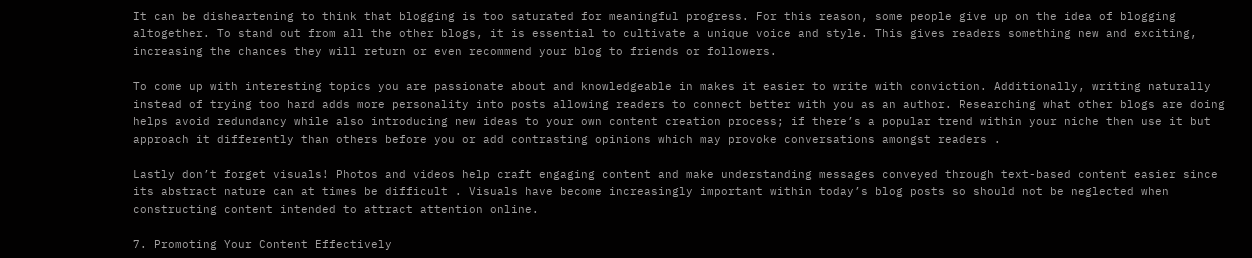It can be disheartening to think that blogging is too saturated for meaningful progress. For this reason, some people give up on the idea of blogging altogether. To stand out from all the other blogs, it is essential to cultivate a unique voice and style. This gives readers something new and exciting, increasing the chances they will return or even recommend your blog to friends or followers.

To come up with interesting topics you are passionate about and knowledgeable in makes it easier to write with conviction. Additionally, writing naturally instead of trying too hard adds more personality into posts allowing readers to connect better with you as an author. Researching what other blogs are doing helps avoid redundancy while also introducing new ideas to your own content creation process; if there’s a popular trend within your niche then use it but approach it differently than others before you or add contrasting opinions which may provoke conversations amongst readers .

Lastly don’t forget visuals! Photos and videos help craft engaging content and make understanding messages conveyed through text-based content easier since its abstract nature can at times be difficult . Visuals have become increasingly important within today’s blog posts so should not be neglected when constructing content intended to attract attention online.

7. Promoting Your Content Effectively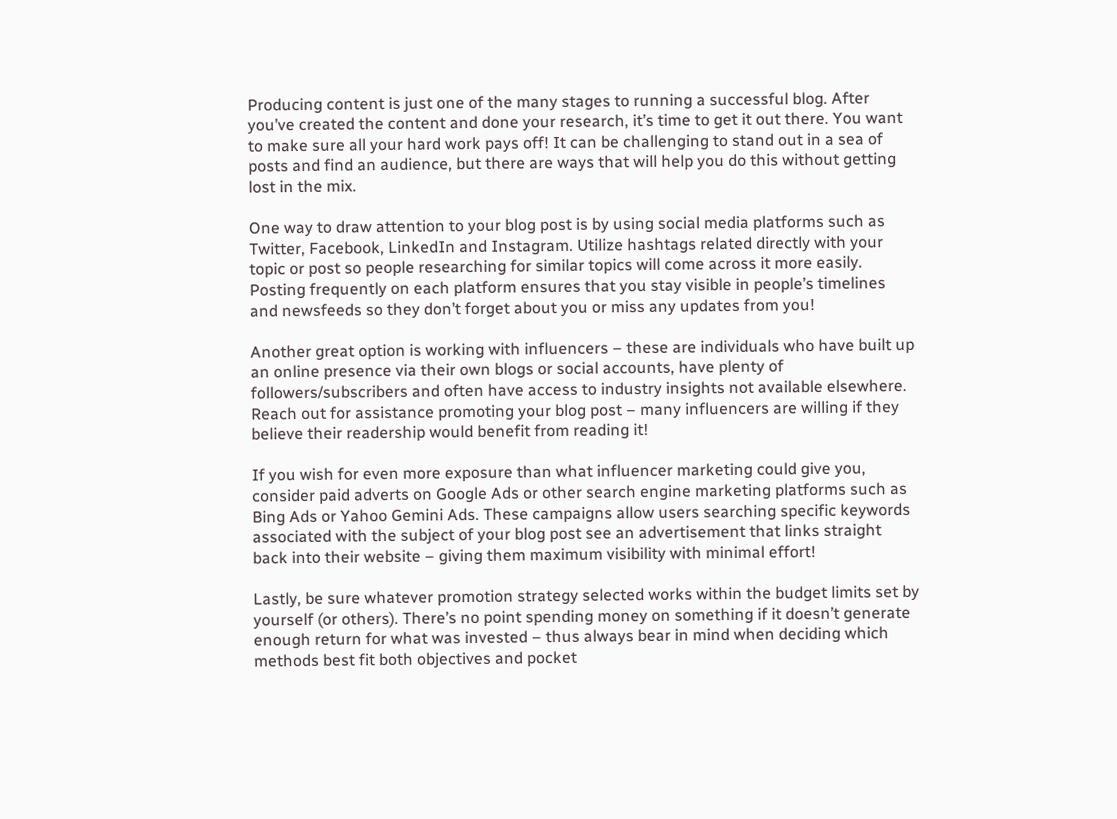Producing content is just one of the many stages to running a successful blog. After you’ve created the content and done your research, it’s time to get it out there. You want to make sure all your hard work pays off! It can be challenging to stand out in a sea of posts and find an audience, but there are ways that will help you do this without getting lost in the mix.

One way to draw attention to your blog post is by using social media platforms such as Twitter, Facebook, LinkedIn and Instagram. Utilize hashtags related directly with your topic or post so people researching for similar topics will come across it more easily. Posting frequently on each platform ensures that you stay visible in people’s timelines and newsfeeds so they don’t forget about you or miss any updates from you!

Another great option is working with influencers – these are individuals who have built up an online presence via their own blogs or social accounts, have plenty of followers/subscribers and often have access to industry insights not available elsewhere. Reach out for assistance promoting your blog post – many influencers are willing if they believe their readership would benefit from reading it!

If you wish for even more exposure than what influencer marketing could give you, consider paid adverts on Google Ads or other search engine marketing platforms such as Bing Ads or Yahoo Gemini Ads. These campaigns allow users searching specific keywords associated with the subject of your blog post see an advertisement that links straight back into their website – giving them maximum visibility with minimal effort!

Lastly, be sure whatever promotion strategy selected works within the budget limits set by yourself (or others). There’s no point spending money on something if it doesn’t generate enough return for what was invested – thus always bear in mind when deciding which methods best fit both objectives and pocket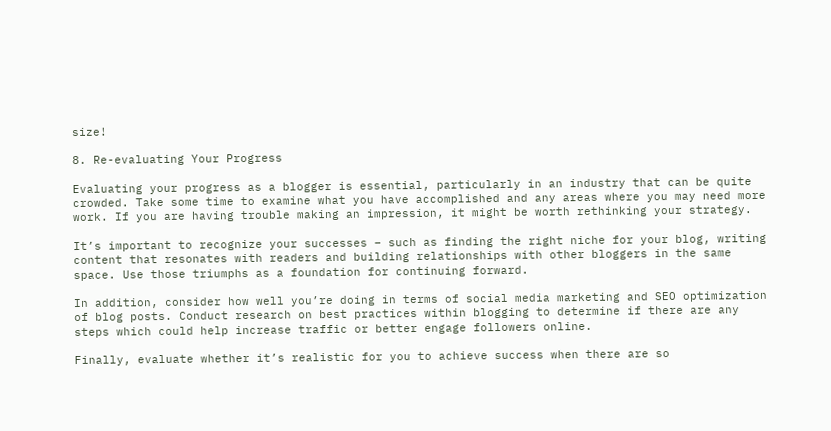size!

8. Re-evaluating Your Progress

Evaluating your progress as a blogger is essential, particularly in an industry that can be quite crowded. Take some time to examine what you have accomplished and any areas where you may need more work. If you are having trouble making an impression, it might be worth rethinking your strategy.

It’s important to recognize your successes – such as finding the right niche for your blog, writing content that resonates with readers and building relationships with other bloggers in the same space. Use those triumphs as a foundation for continuing forward.

In addition, consider how well you’re doing in terms of social media marketing and SEO optimization of blog posts. Conduct research on best practices within blogging to determine if there are any steps which could help increase traffic or better engage followers online.

Finally, evaluate whether it’s realistic for you to achieve success when there are so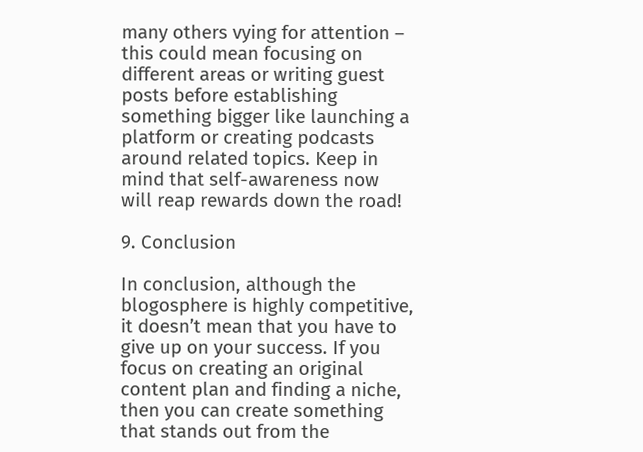many others vying for attention – this could mean focusing on different areas or writing guest posts before establishing something bigger like launching a platform or creating podcasts around related topics. Keep in mind that self-awareness now will reap rewards down the road!

9. Conclusion

In conclusion, although the blogosphere is highly competitive, it doesn’t mean that you have to give up on your success. If you focus on creating an original content plan and finding a niche, then you can create something that stands out from the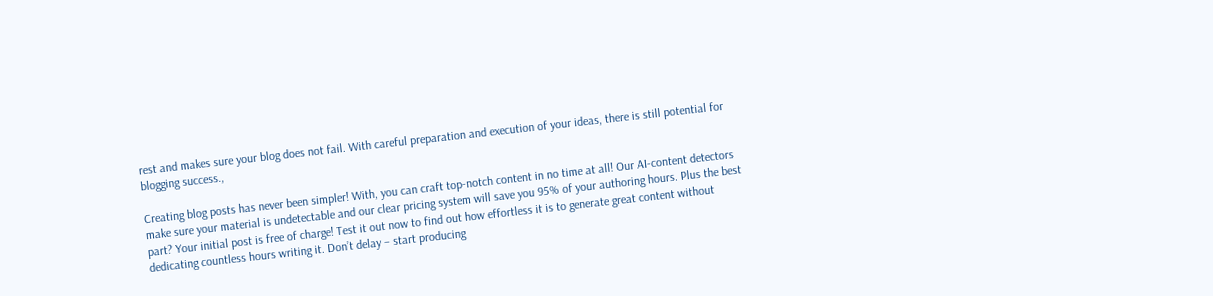rest and makes sure your blog does not fail. With careful preparation and execution of your ideas, there is still potential for blogging success.,

Creating blog posts has never been simpler! With, you can craft top-notch content in no time at all! Our AI-content detectors make sure your material is undetectable and our clear pricing system will save you 95% of your authoring hours. Plus the best part? Your initial post is free of charge! Test it out now to find out how effortless it is to generate great content without dedicating countless hours writing it. Don’t delay – start producing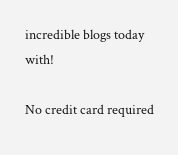incredible blogs today with!

No credit card required